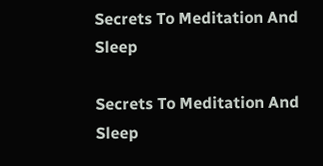Secrets To Meditation And Sleep

Secrets To Meditation And Sleep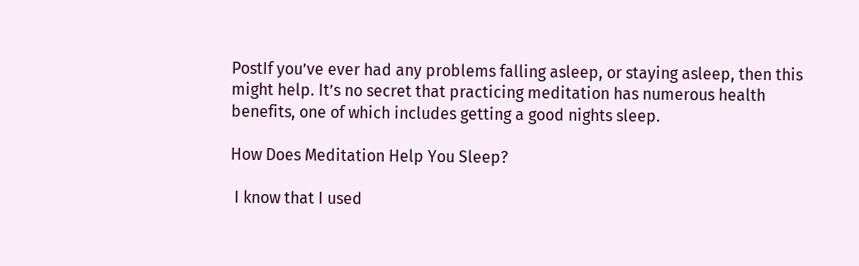PostIf you’ve ever had any problems falling asleep, or staying asleep, then this might help. It’s no secret that practicing meditation has numerous health benefits, one of which includes getting a good nights sleep.

How Does Meditation Help You Sleep?

 I know that I used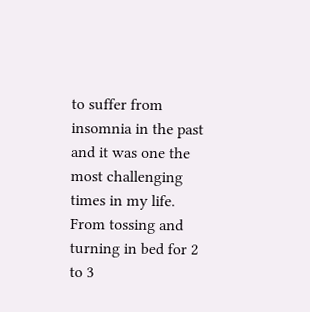to suffer from insomnia in the past and it was one the most challenging times in my life. From tossing and turning in bed for 2 to 3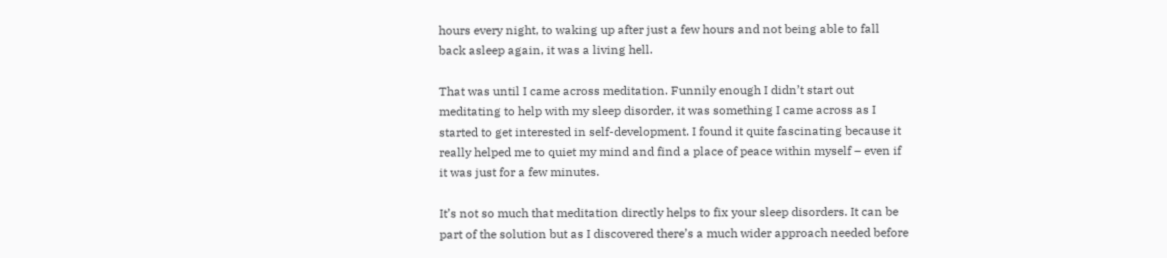hours every night, to waking up after just a few hours and not being able to fall back asleep again, it was a living hell.

That was until I came across meditation. Funnily enough I didn’t start out meditating to help with my sleep disorder, it was something I came across as I started to get interested in self-development. I found it quite fascinating because it really helped me to quiet my mind and find a place of peace within myself – even if it was just for a few minutes.

It’s not so much that meditation directly helps to fix your sleep disorders. It can be part of the solution but as I discovered there’s a much wider approach needed before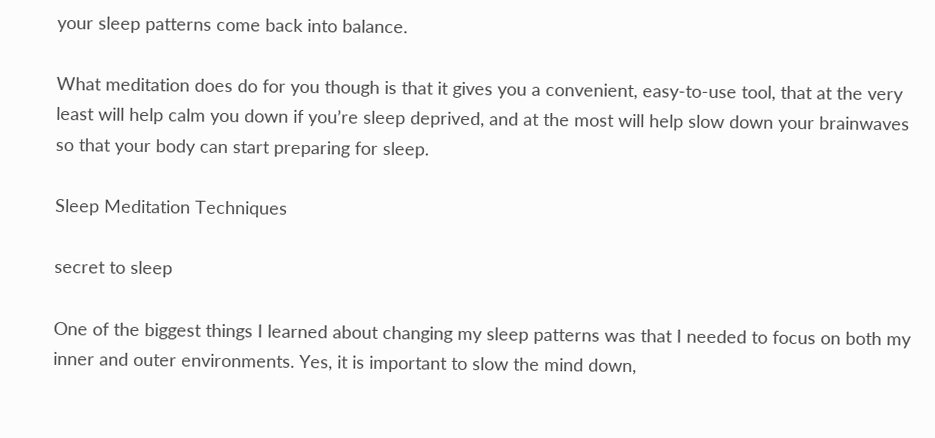your sleep patterns come back into balance.

What meditation does do for you though is that it gives you a convenient, easy-to-use tool, that at the very least will help calm you down if you’re sleep deprived, and at the most will help slow down your brainwaves so that your body can start preparing for sleep.

Sleep Meditation Techniques

secret to sleep

One of the biggest things I learned about changing my sleep patterns was that I needed to focus on both my inner and outer environments. Yes, it is important to slow the mind down,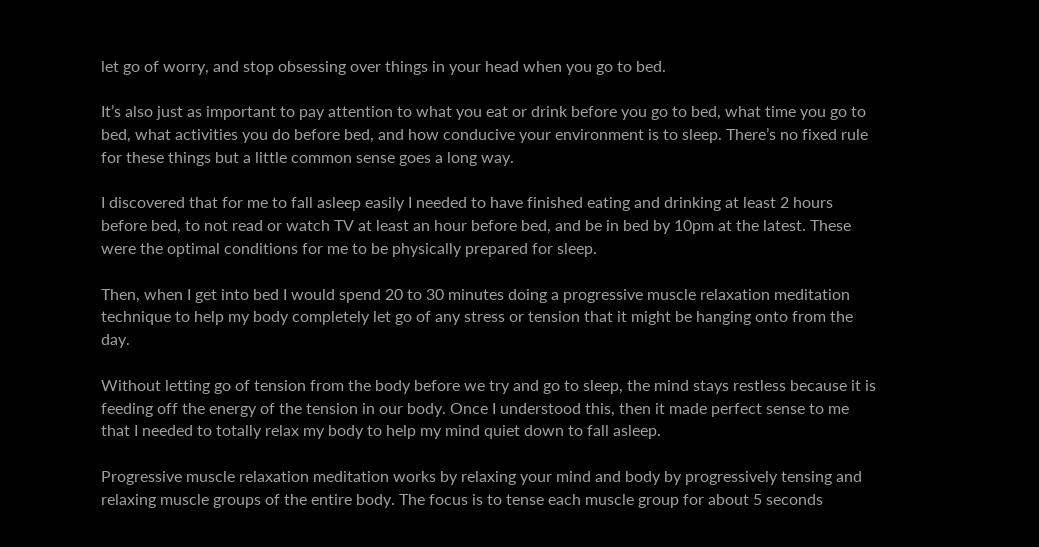let go of worry, and stop obsessing over things in your head when you go to bed.

It’s also just as important to pay attention to what you eat or drink before you go to bed, what time you go to bed, what activities you do before bed, and how conducive your environment is to sleep. There’s no fixed rule for these things but a little common sense goes a long way.

I discovered that for me to fall asleep easily I needed to have finished eating and drinking at least 2 hours before bed, to not read or watch TV at least an hour before bed, and be in bed by 10pm at the latest. These were the optimal conditions for me to be physically prepared for sleep.

Then, when I get into bed I would spend 20 to 30 minutes doing a progressive muscle relaxation meditation technique to help my body completely let go of any stress or tension that it might be hanging onto from the day.

Without letting go of tension from the body before we try and go to sleep, the mind stays restless because it is feeding off the energy of the tension in our body. Once I understood this, then it made perfect sense to me that I needed to totally relax my body to help my mind quiet down to fall asleep.

Progressive muscle relaxation meditation works by relaxing your mind and body by progressively tensing and relaxing muscle groups of the entire body. The focus is to tense each muscle group for about 5 seconds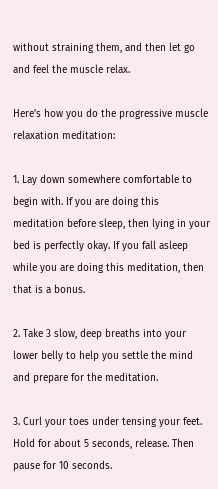without straining them, and then let go and feel the muscle relax.

Here’s how you do the progressive muscle relaxation meditation:

1. Lay down somewhere comfortable to begin with. If you are doing this meditation before sleep, then lying in your bed is perfectly okay. If you fall asleep while you are doing this meditation, then that is a bonus.

2. Take 3 slow, deep breaths into your lower belly to help you settle the mind and prepare for the meditation.

3. Curl your toes under tensing your feet. Hold for about 5 seconds, release. Then pause for 10 seconds.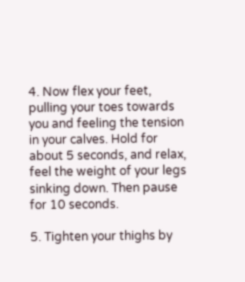4. Now flex your feet, pulling your toes towards you and feeling the tension in your calves. Hold for about 5 seconds, and relax, feel the weight of your legs sinking down. Then pause for 10 seconds.

5. Tighten your thighs by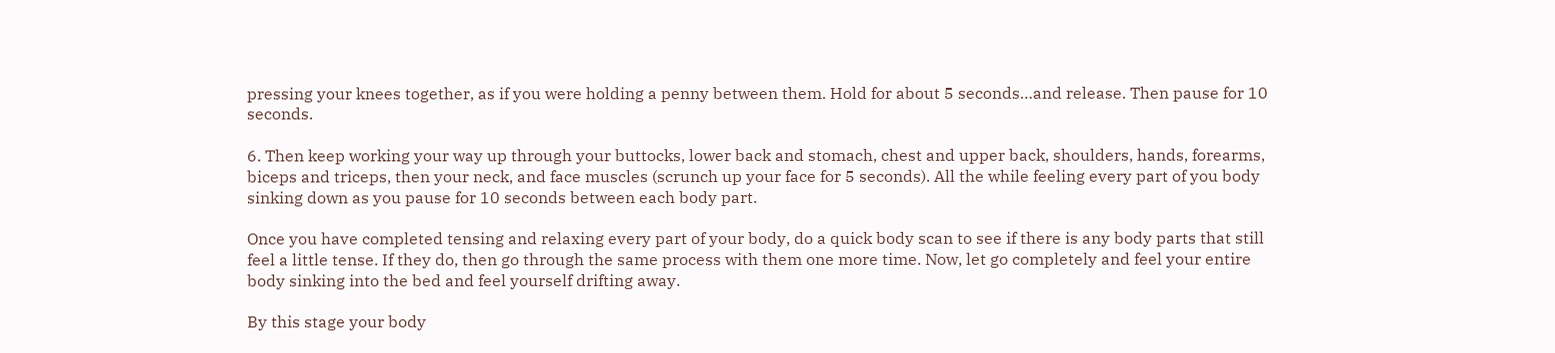pressing your knees together, as if you were holding a penny between them. Hold for about 5 seconds…and release. Then pause for 10 seconds.

6. Then keep working your way up through your buttocks, lower back and stomach, chest and upper back, shoulders, hands, forearms, biceps and triceps, then your neck, and face muscles (scrunch up your face for 5 seconds). All the while feeling every part of you body sinking down as you pause for 10 seconds between each body part.

Once you have completed tensing and relaxing every part of your body, do a quick body scan to see if there is any body parts that still feel a little tense. If they do, then go through the same process with them one more time. Now, let go completely and feel your entire body sinking into the bed and feel yourself drifting away.

By this stage your body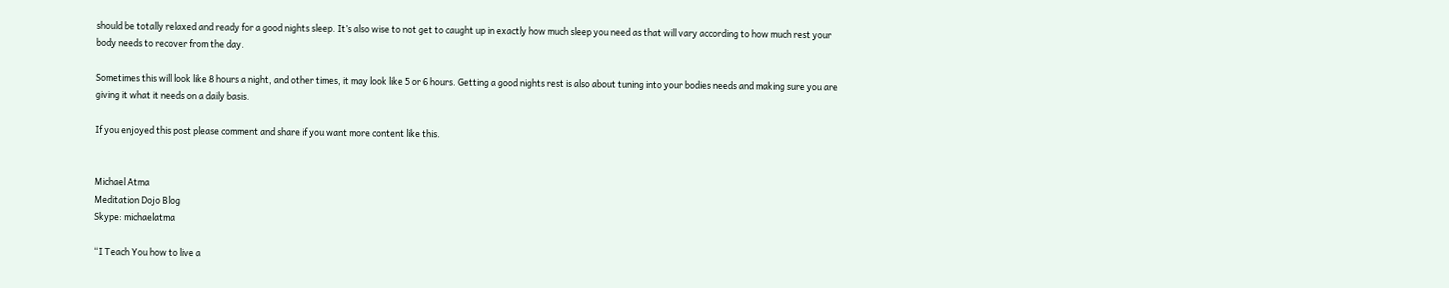should be totally relaxed and ready for a good nights sleep. It’s also wise to not get to caught up in exactly how much sleep you need as that will vary according to how much rest your body needs to recover from the day.

Sometimes this will look like 8 hours a night, and other times, it may look like 5 or 6 hours. Getting a good nights rest is also about tuning into your bodies needs and making sure you are giving it what it needs on a daily basis.

If you enjoyed this post please comment and share if you want more content like this.


Michael Atma
Meditation Dojo Blog
Skype: michaelatma

“I Teach You how to live a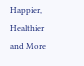Happier, Healthier and More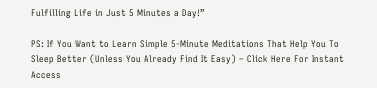Fulfilling Life in Just 5 Minutes a Day!”

PS: If You Want to Learn Simple 5-Minute Meditations That Help You To Sleep Better (Unless You Already Find It Easy) – Click Here For Instant Access